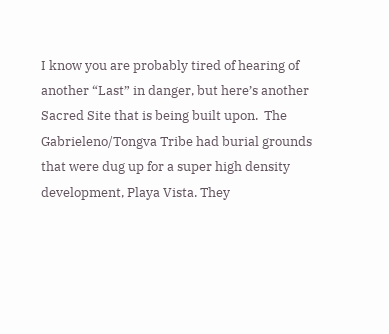I know you are probably tired of hearing of another “Last” in danger, but here’s another Sacred Site that is being built upon.  The Gabrieleno/Tongva Tribe had burial grounds that were dug up for a super high density development, Playa Vista. They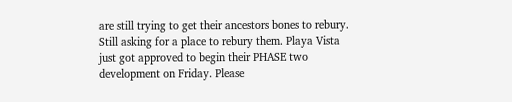are still trying to get their ancestors bones to rebury. Still asking for a place to rebury them. Playa Vista just got approved to begin their PHASE two development on Friday. Please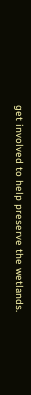get involved to help preserve the wetlands.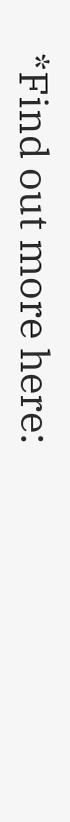*Find out more here: